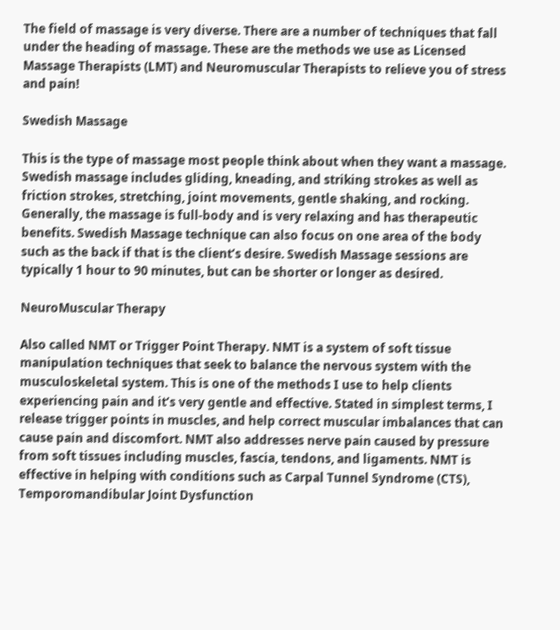The field of massage is very diverse. There are a number of techniques that fall under the heading of massage. These are the methods we use as Licensed Massage Therapists (LMT) and Neuromuscular Therapists to relieve you of stress and pain!

Swedish Massage

This is the type of massage most people think about when they want a massage. Swedish massage includes gliding, kneading, and striking strokes as well as friction strokes, stretching, joint movements, gentle shaking, and rocking. Generally, the massage is full-body and is very relaxing and has therapeutic benefits. Swedish Massage technique can also focus on one area of the body such as the back if that is the client’s desire. Swedish Massage sessions are typically 1 hour to 90 minutes, but can be shorter or longer as desired.

NeuroMuscular Therapy

Also called NMT or Trigger Point Therapy. NMT is a system of soft tissue manipulation techniques that seek to balance the nervous system with the musculoskeletal system. This is one of the methods I use to help clients experiencing pain and it’s very gentle and effective. Stated in simplest terms, I release trigger points in muscles, and help correct muscular imbalances that can cause pain and discomfort. NMT also addresses nerve pain caused by pressure from soft tissues including muscles, fascia, tendons, and ligaments. NMT is effective in helping with conditions such as Carpal Tunnel Syndrome (CTS), Temporomandibular Joint Dysfunction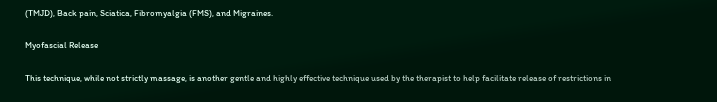(TMJD), Back pain, Sciatica, Fibromyalgia (FMS), and Migraines.

Myofascial Release

This technique, while not strictly massage, is another gentle and highly effective technique used by the therapist to help facilitate release of restrictions in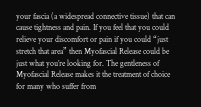your fascia (a widespread connective tissue) that can cause tightness and pain. If you feel that you could relieve your discomfort or pain if you could “just stretch that area” then Myofascial Release could be just what you’re looking for. The gentleness of Myofascial Release makes it the treatment of choice for many who suffer from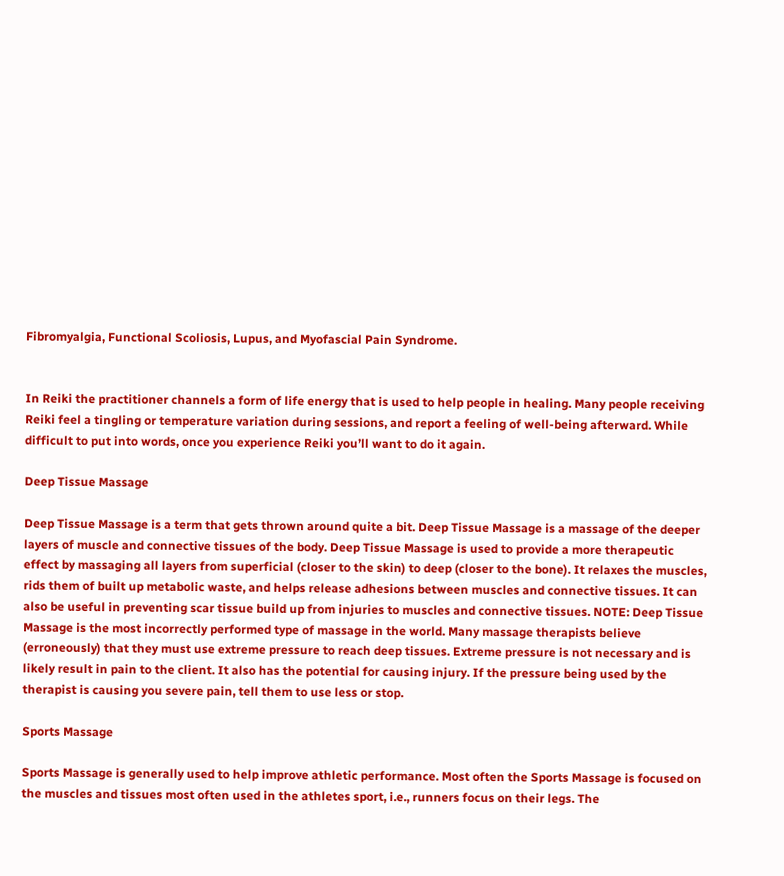Fibromyalgia, Functional Scoliosis, Lupus, and Myofascial Pain Syndrome.


In Reiki the practitioner channels a form of life energy that is used to help people in healing. Many people receiving Reiki feel a tingling or temperature variation during sessions, and report a feeling of well-being afterward. While difficult to put into words, once you experience Reiki you’ll want to do it again.

Deep Tissue Massage

Deep Tissue Massage is a term that gets thrown around quite a bit. Deep Tissue Massage is a massage of the deeper layers of muscle and connective tissues of the body. Deep Tissue Massage is used to provide a more therapeutic effect by massaging all layers from superficial (closer to the skin) to deep (closer to the bone). It relaxes the muscles, rids them of built up metabolic waste, and helps release adhesions between muscles and connective tissues. It can also be useful in preventing scar tissue build up from injuries to muscles and connective tissues. NOTE: Deep Tissue Massage is the most incorrectly performed type of massage in the world. Many massage therapists believe (erroneously) that they must use extreme pressure to reach deep tissues. Extreme pressure is not necessary and is likely result in pain to the client. It also has the potential for causing injury. If the pressure being used by the therapist is causing you severe pain, tell them to use less or stop.

Sports Massage

Sports Massage is generally used to help improve athletic performance. Most often the Sports Massage is focused on the muscles and tissues most often used in the athletes sport, i.e., runners focus on their legs. The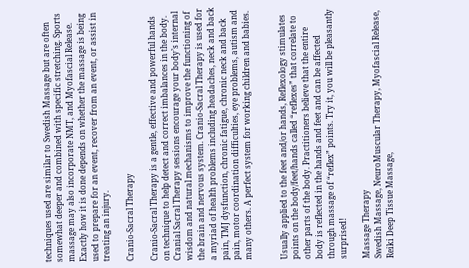techniques used are similar to Swedish Massage but are often somewhat deeper and combined with specific stretching. Sports massage may also incorporate NMT, and Myofascial Release. Exactly how it is done depends on whether the massage is being used to prepare for an event, recover from an event, or assist in treating an injury.

Cranio-Sacral Therapy

Cranio-Sacral Therapy is a gentle, effective and powerful hands on technique to help detect and correct imbalances in the body. Cranial Sacral Therapy sessions encourage your body’s internal wisdom and natural mechanisms to improve the functioning of the brain and nervous system. Cranio-Sacral Therapy is used for a myriad of health problems including headaches, neck and back pain, TMJ dysfunction, chronic fatigue, chronic neck and back pain, motor coordination difficulties, eye problems, autism and many others. A perfect system for working children and babies.


Usually applied to the feet and/or hands, Reflexology stimulates points on the body/feet/hands called “reflexes” that correlate to other parts of the body. Practitioners believe that the entire body is reflected in the hands and feet and can be affected through massage of “reflex” points. Try it, you will be pleasantly surprised!

Massage Therapy
Swedish Massage, NeuroMuscular Therapy, Myofascial Release, Reiki Deep Tissue Massage,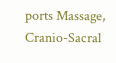ports Massage, Cranio-Sacral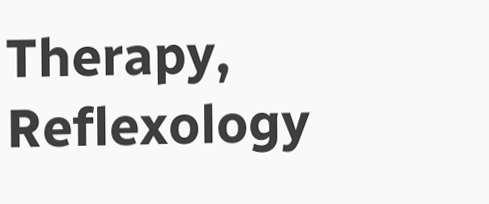Therapy, Reflexology